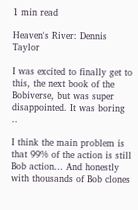1 min read

Heaven's River: Dennis Taylor

I was excited to finally get to this, the next book of the Bobiverse, but was super disappointed. It was boring ..

I think the main problem is that 99% of the action is still Bob action... And honestly with thousands of Bob clones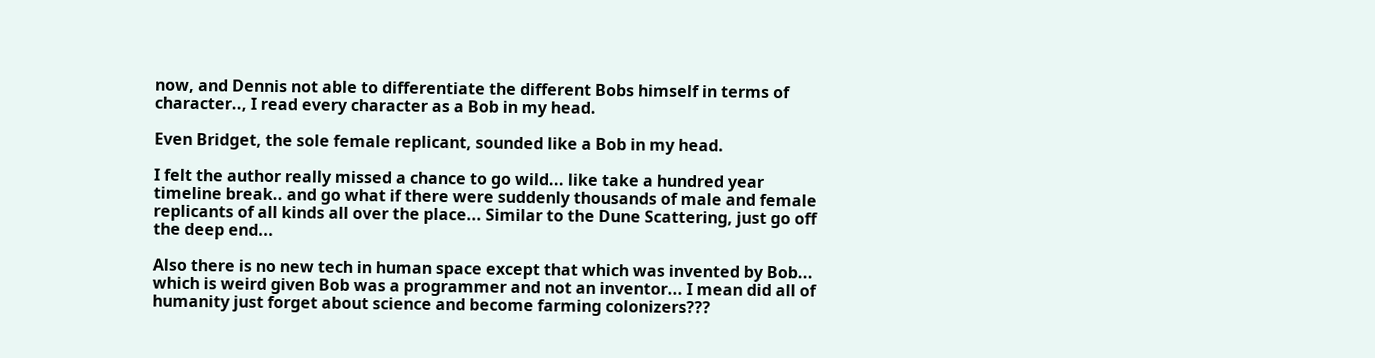now, and Dennis not able to differentiate the different Bobs himself in terms of character.., I read every character as a Bob in my head.

Even Bridget, the sole female replicant, sounded like a Bob in my head.

I felt the author really missed a chance to go wild... like take a hundred year timeline break.. and go what if there were suddenly thousands of male and female replicants of all kinds all over the place... Similar to the Dune Scattering, just go off the deep end...

Also there is no new tech in human space except that which was invented by Bob... which is weird given Bob was a programmer and not an inventor... I mean did all of humanity just forget about science and become farming colonizers???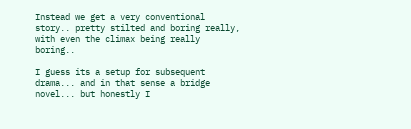Instead we get a very conventional story.. pretty stilted and boring really, with even the climax being really boring..

I guess its a setup for subsequent drama... and in that sense a bridge novel... but honestly I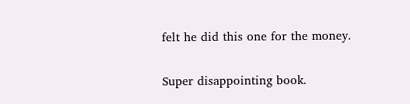felt he did this one for the money.

Super disappointing book.